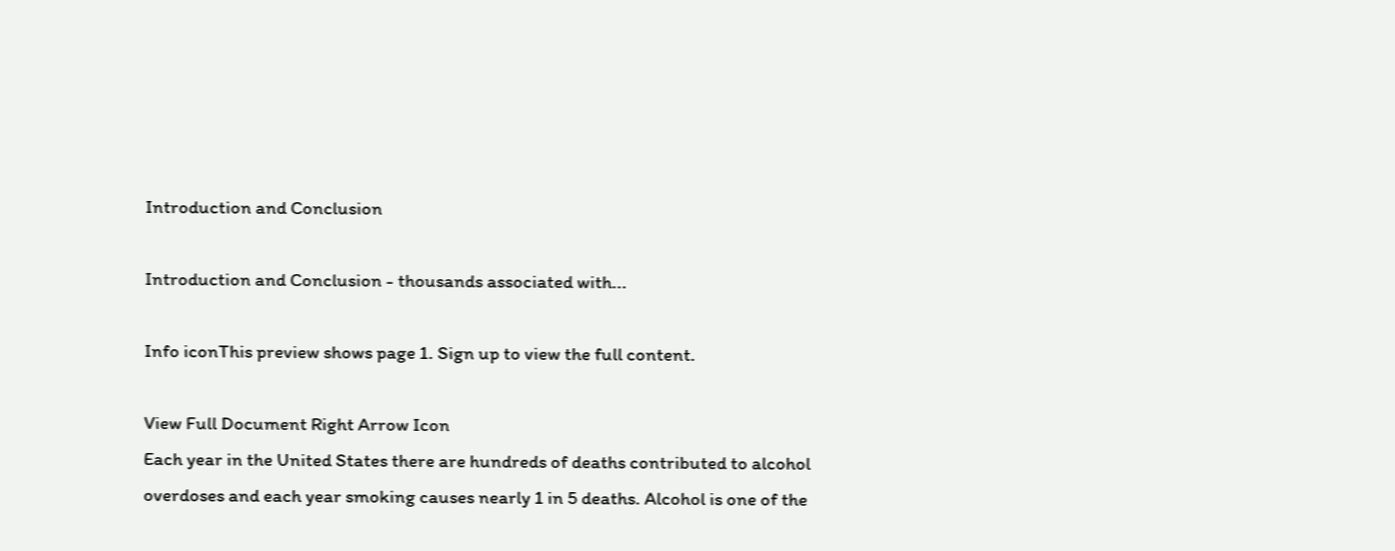Introduction and Conclusion

Introduction and Conclusion - thousands associated with...

Info iconThis preview shows page 1. Sign up to view the full content.

View Full Document Right Arrow Icon
Each year in the United States there are hundreds of deaths contributed to alcohol overdoses and each year smoking causes nearly 1 in 5 deaths. Alcohol is one of the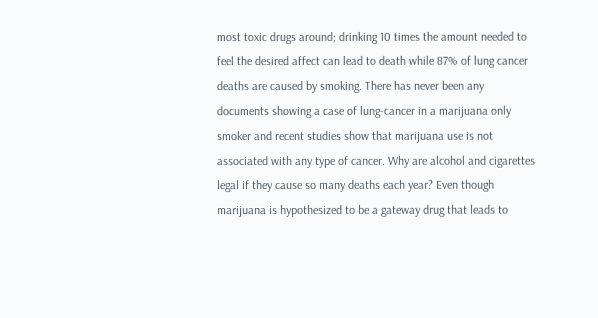most toxic drugs around; drinking 10 times the amount needed to feel the desired affect can lead to death while 87% of lung cancer deaths are caused by smoking. There has never been any documents showing a case of lung-cancer in a marijuana only smoker and recent studies show that marijuana use is not associated with any type of cancer. Why are alcohol and cigarettes legal if they cause so many deaths each year? Even though marijuana is hypothesized to be a gateway drug that leads to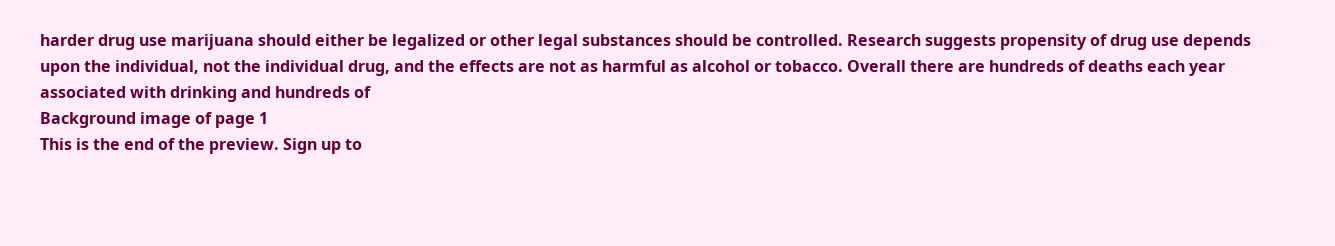harder drug use marijuana should either be legalized or other legal substances should be controlled. Research suggests propensity of drug use depends upon the individual, not the individual drug, and the effects are not as harmful as alcohol or tobacco. Overall there are hundreds of deaths each year associated with drinking and hundreds of
Background image of page 1
This is the end of the preview. Sign up to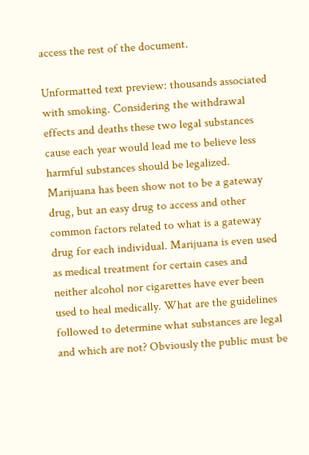access the rest of the document.

Unformatted text preview: thousands associated with smoking. Considering the withdrawal effects and deaths these two legal substances cause each year would lead me to believe less harmful substances should be legalized. Marijuana has been show not to be a gateway drug, but an easy drug to access and other common factors related to what is a gateway drug for each individual. Marijuana is even used as medical treatment for certain cases and neither alcohol nor cigarettes have ever been used to heal medically. What are the guidelines followed to determine what substances are legal and which are not? Obviously the public must be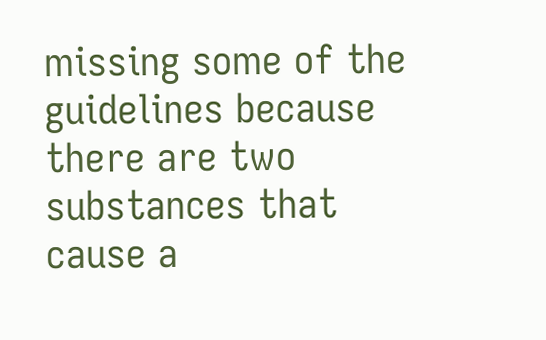missing some of the guidelines because there are two substances that cause a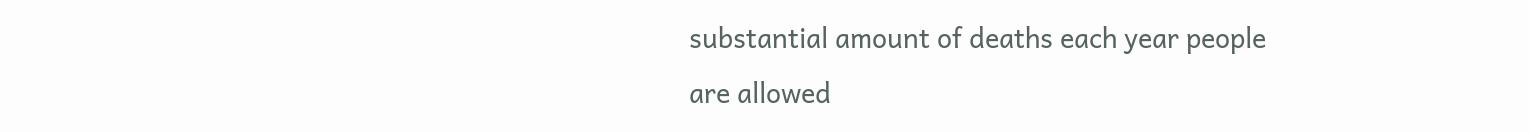substantial amount of deaths each year people are allowed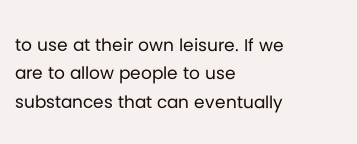to use at their own leisure. If we are to allow people to use substances that can eventually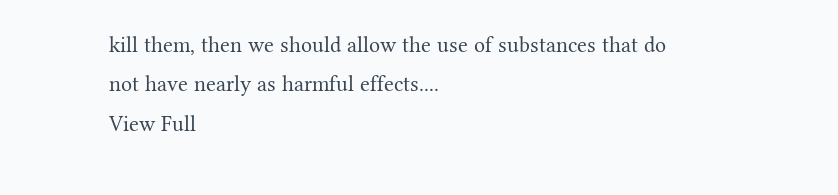kill them, then we should allow the use of substances that do not have nearly as harmful effects....
View Full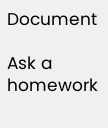Document

Ask a homework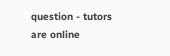question - tutors are online